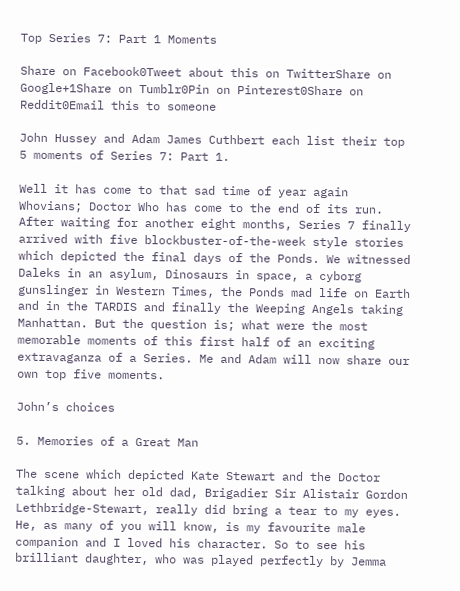Top Series 7: Part 1 Moments

Share on Facebook0Tweet about this on TwitterShare on Google+1Share on Tumblr0Pin on Pinterest0Share on Reddit0Email this to someone

John Hussey and Adam James Cuthbert each list their top 5 moments of Series 7: Part 1.

Well it has come to that sad time of year again Whovians; Doctor Who has come to the end of its run. After waiting for another eight months, Series 7 finally arrived with five blockbuster-of-the-week style stories which depicted the final days of the Ponds. We witnessed Daleks in an asylum, Dinosaurs in space, a cyborg gunslinger in Western Times, the Ponds mad life on Earth and in the TARDIS and finally the Weeping Angels taking Manhattan. But the question is; what were the most memorable moments of this first half of an exciting extravaganza of a Series. Me and Adam will now share our own top five moments.

John’s choices

5. Memories of a Great Man

The scene which depicted Kate Stewart and the Doctor talking about her old dad, Brigadier Sir Alistair Gordon Lethbridge-Stewart, really did bring a tear to my eyes. He, as many of you will know, is my favourite male companion and I loved his character. So to see his brilliant daughter, who was played perfectly by Jemma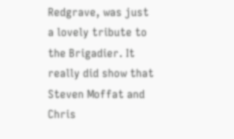Redgrave, was just a lovely tribute to the Brigadier. It really did show that Steven Moffat and Chris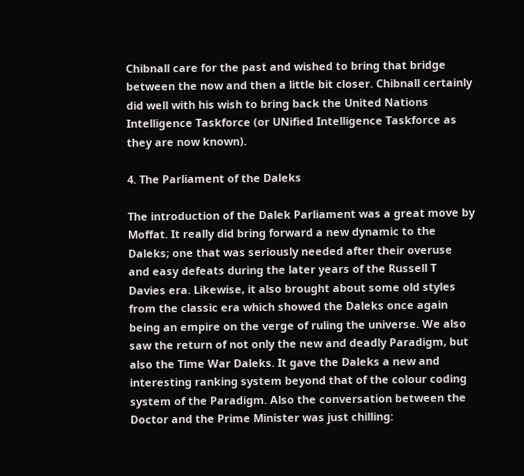Chibnall care for the past and wished to bring that bridge between the now and then a little bit closer. Chibnall certainly did well with his wish to bring back the United Nations Intelligence Taskforce (or UNified Intelligence Taskforce as they are now known).

4. The Parliament of the Daleks

The introduction of the Dalek Parliament was a great move by Moffat. It really did bring forward a new dynamic to the Daleks; one that was seriously needed after their overuse and easy defeats during the later years of the Russell T Davies era. Likewise, it also brought about some old styles from the classic era which showed the Daleks once again being an empire on the verge of ruling the universe. We also saw the return of not only the new and deadly Paradigm, but also the Time War Daleks. It gave the Daleks a new and interesting ranking system beyond that of the colour coding system of the Paradigm. Also the conversation between the Doctor and the Prime Minister was just chilling: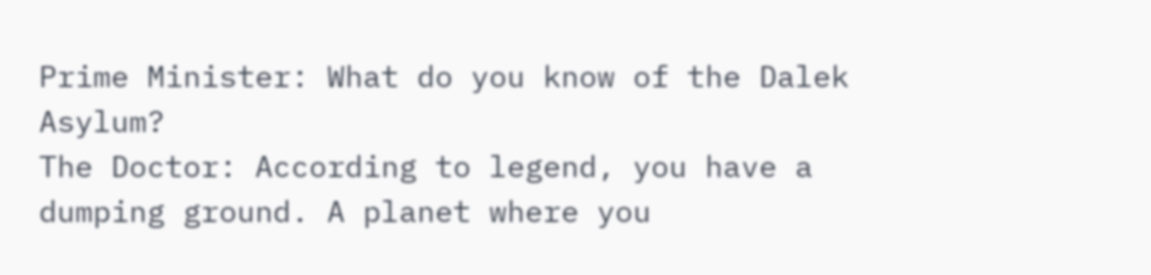Prime Minister: What do you know of the Dalek Asylum?
The Doctor: According to legend, you have a dumping ground. A planet where you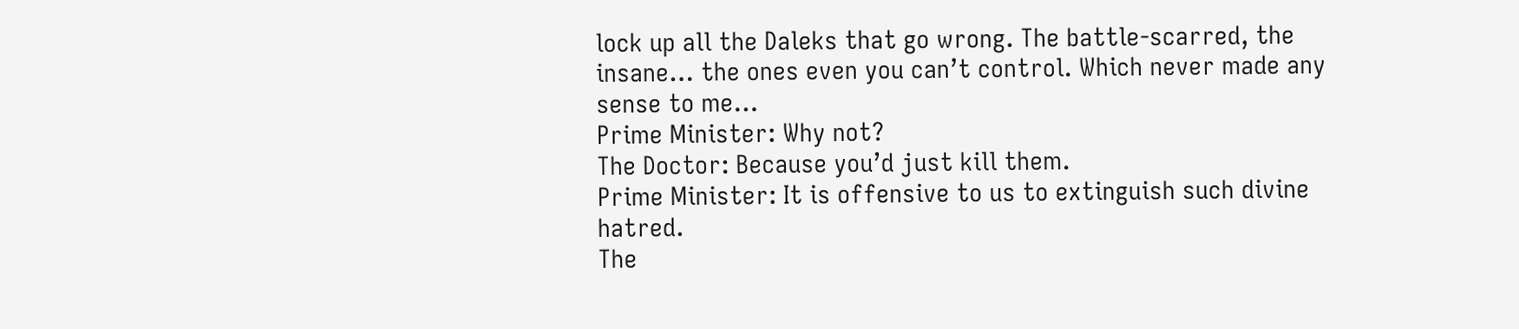lock up all the Daleks that go wrong. The battle-scarred, the insane… the ones even you can’t control. Which never made any sense to me…
Prime Minister: Why not?
The Doctor: Because you’d just kill them.
Prime Minister: It is offensive to us to extinguish such divine hatred.
The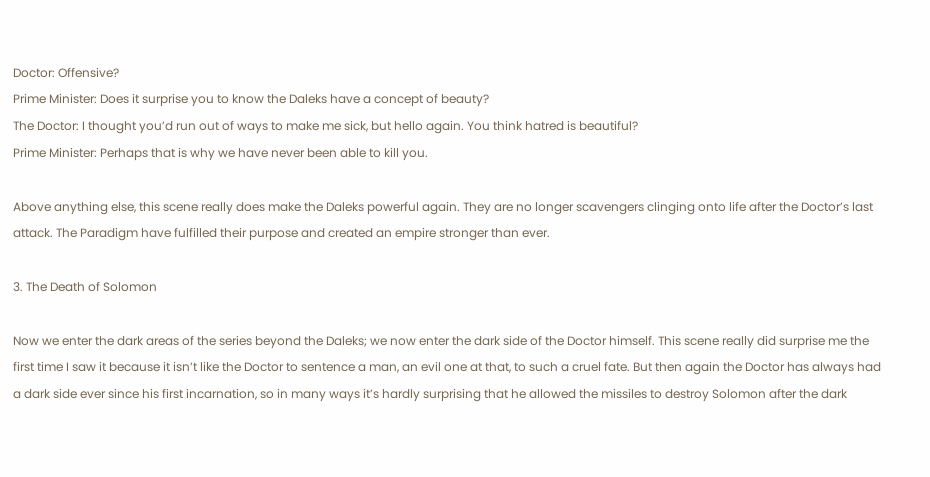Doctor: Offensive?
Prime Minister: Does it surprise you to know the Daleks have a concept of beauty?
The Doctor: I thought you’d run out of ways to make me sick, but hello again. You think hatred is beautiful?
Prime Minister: Perhaps that is why we have never been able to kill you.

Above anything else, this scene really does make the Daleks powerful again. They are no longer scavengers clinging onto life after the Doctor’s last attack. The Paradigm have fulfilled their purpose and created an empire stronger than ever.

3. The Death of Solomon

Now we enter the dark areas of the series beyond the Daleks; we now enter the dark side of the Doctor himself. This scene really did surprise me the first time I saw it because it isn’t like the Doctor to sentence a man, an evil one at that, to such a cruel fate. But then again the Doctor has always had a dark side ever since his first incarnation, so in many ways it’s hardly surprising that he allowed the missiles to destroy Solomon after the dark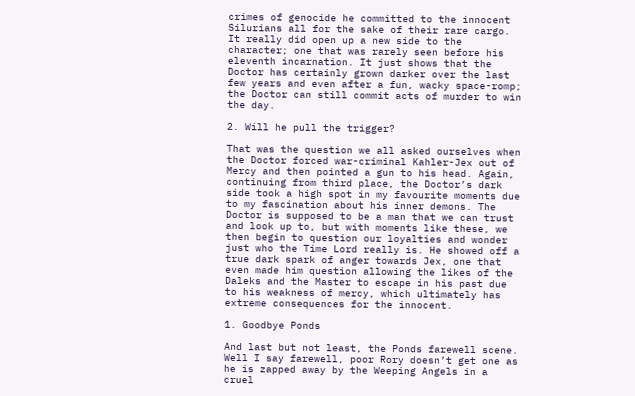crimes of genocide he committed to the innocent Silurians all for the sake of their rare cargo. It really did open up a new side to the character; one that was rarely seen before his eleventh incarnation. It just shows that the Doctor has certainly grown darker over the last few years and even after a fun, wacky space-romp; the Doctor can still commit acts of murder to win the day.

2. Will he pull the trigger?

That was the question we all asked ourselves when the Doctor forced war-criminal Kahler-Jex out of Mercy and then pointed a gun to his head. Again, continuing from third place, the Doctor’s dark side took a high spot in my favourite moments due to my fascination about his inner demons. The Doctor is supposed to be a man that we can trust and look up to, but with moments like these, we then begin to question our loyalties and wonder just who the Time Lord really is. He showed off a true dark spark of anger towards Jex, one that even made him question allowing the likes of the Daleks and the Master to escape in his past due to his weakness of mercy, which ultimately has extreme consequences for the innocent.

1. Goodbye Ponds

And last but not least, the Ponds farewell scene. Well I say farewell, poor Rory doesn’t get one as he is zapped away by the Weeping Angels in a cruel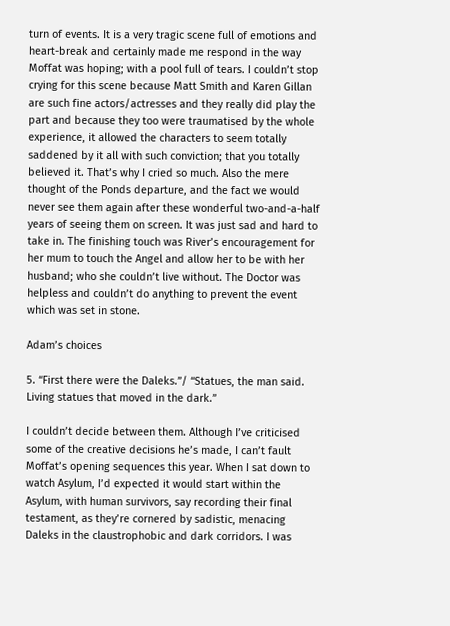turn of events. It is a very tragic scene full of emotions and heart-break and certainly made me respond in the way Moffat was hoping; with a pool full of tears. I couldn’t stop crying for this scene because Matt Smith and Karen Gillan are such fine actors/actresses and they really did play the part and because they too were traumatised by the whole experience, it allowed the characters to seem totally saddened by it all with such conviction; that you totally believed it. That’s why I cried so much. Also the mere thought of the Ponds departure, and the fact we would never see them again after these wonderful two-and-a-half years of seeing them on screen. It was just sad and hard to take in. The finishing touch was River’s encouragement for her mum to touch the Angel and allow her to be with her husband; who she couldn’t live without. The Doctor was helpless and couldn’t do anything to prevent the event which was set in stone.

Adam’s choices

5. “First there were the Daleks.”/ “Statues, the man said. Living statues that moved in the dark.”

I couldn’t decide between them. Although I’ve criticised some of the creative decisions he’s made, I can’t fault Moffat’s opening sequences this year. When I sat down to watch Asylum, I’d expected it would start within the Asylum, with human survivors, say recording their final testament, as they’re cornered by sadistic, menacing Daleks in the claustrophobic and dark corridors. I was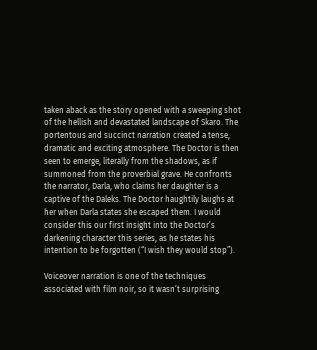taken aback as the story opened with a sweeping shot of the hellish and devastated landscape of Skaro. The portentous and succinct narration created a tense, dramatic and exciting atmosphere. The Doctor is then seen to emerge, literally from the shadows, as if summoned from the proverbial grave. He confronts the narrator, Darla, who claims her daughter is a captive of the Daleks. The Doctor haughtily laughs at her when Darla states she escaped them. I would consider this our first insight into the Doctor’s darkening character this series, as he states his intention to be forgotten (“I wish they would stop”).

Voiceover narration is one of the techniques associated with film noir, so it wasn’t surprising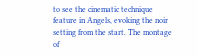to see the cinematic technique feature in Angels, evoking the noir setting from the start. The montage of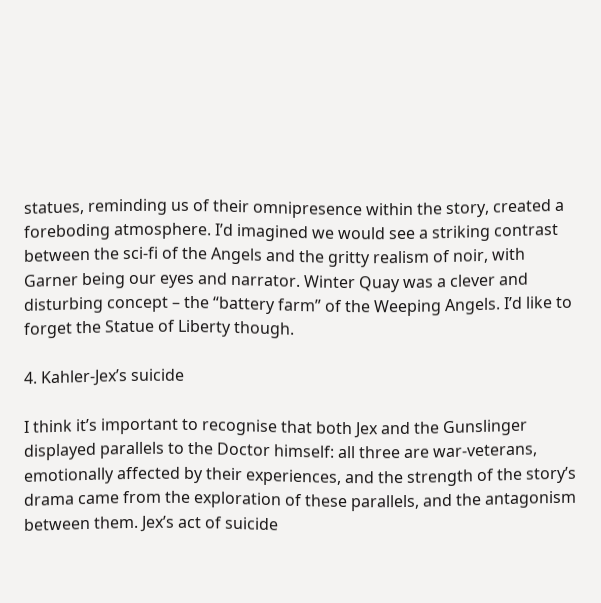statues, reminding us of their omnipresence within the story, created a foreboding atmosphere. I’d imagined we would see a striking contrast between the sci-fi of the Angels and the gritty realism of noir, with Garner being our eyes and narrator. Winter Quay was a clever and disturbing concept – the “battery farm” of the Weeping Angels. I’d like to forget the Statue of Liberty though.

4. Kahler-Jex’s suicide

I think it’s important to recognise that both Jex and the Gunslinger displayed parallels to the Doctor himself: all three are war-veterans, emotionally affected by their experiences, and the strength of the story’s drama came from the exploration of these parallels, and the antagonism between them. Jex’s act of suicide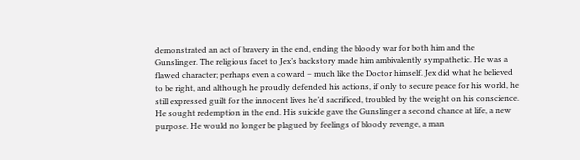demonstrated an act of bravery in the end, ending the bloody war for both him and the Gunslinger. The religious facet to Jex’s backstory made him ambivalently sympathetic. He was a flawed character; perhaps even a coward – much like the Doctor himself. Jex did what he believed to be right, and although he proudly defended his actions, if only to secure peace for his world, he still expressed guilt for the innocent lives he’d sacrificed, troubled by the weight on his conscience. He sought redemption in the end. His suicide gave the Gunslinger a second chance at life, a new purpose. He would no longer be plagued by feelings of bloody revenge, a man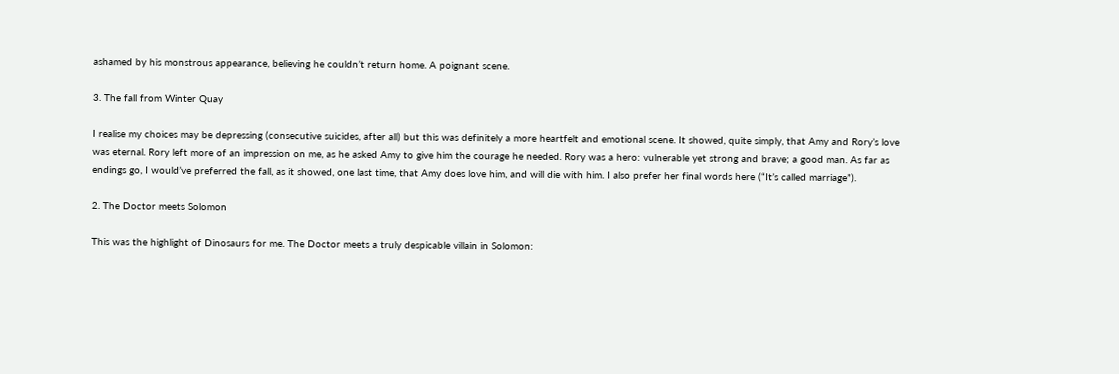ashamed by his monstrous appearance, believing he couldn’t return home. A poignant scene.

3. The fall from Winter Quay

I realise my choices may be depressing (consecutive suicides, after all) but this was definitely a more heartfelt and emotional scene. It showed, quite simply, that Amy and Rory’s love was eternal. Rory left more of an impression on me, as he asked Amy to give him the courage he needed. Rory was a hero: vulnerable yet strong and brave; a good man. As far as endings go, I would’ve preferred the fall, as it showed, one last time, that Amy does love him, and will die with him. I also prefer her final words here (“It’s called marriage”).

2. The Doctor meets Solomon

This was the highlight of Dinosaurs for me. The Doctor meets a truly despicable villain in Solomon: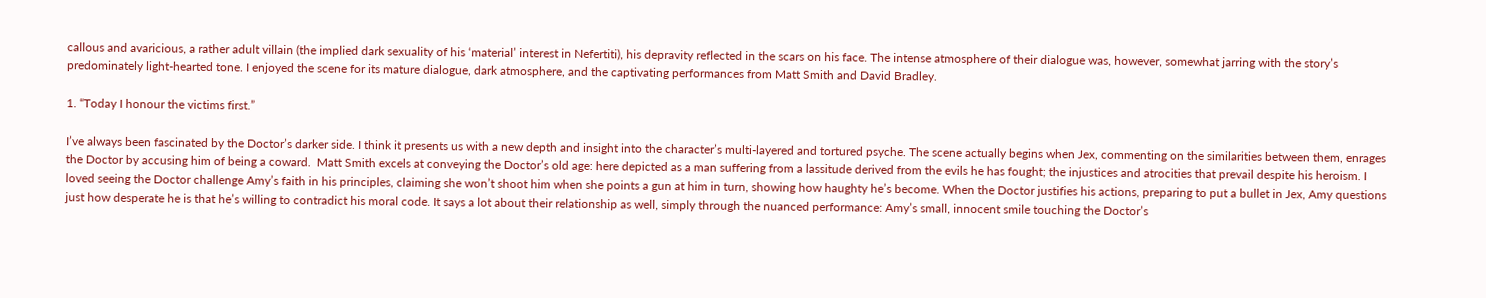callous and avaricious, a rather adult villain (the implied dark sexuality of his ‘material’ interest in Nefertiti), his depravity reflected in the scars on his face. The intense atmosphere of their dialogue was, however, somewhat jarring with the story’s predominately light-hearted tone. I enjoyed the scene for its mature dialogue, dark atmosphere, and the captivating performances from Matt Smith and David Bradley.

1. “Today I honour the victims first.”

I’ve always been fascinated by the Doctor’s darker side. I think it presents us with a new depth and insight into the character’s multi-layered and tortured psyche. The scene actually begins when Jex, commenting on the similarities between them, enrages the Doctor by accusing him of being a coward.  Matt Smith excels at conveying the Doctor’s old age: here depicted as a man suffering from a lassitude derived from the evils he has fought; the injustices and atrocities that prevail despite his heroism. I loved seeing the Doctor challenge Amy’s faith in his principles, claiming she won’t shoot him when she points a gun at him in turn, showing how haughty he’s become. When the Doctor justifies his actions, preparing to put a bullet in Jex, Amy questions just how desperate he is that he’s willing to contradict his moral code. It says a lot about their relationship as well, simply through the nuanced performance: Amy’s small, innocent smile touching the Doctor’s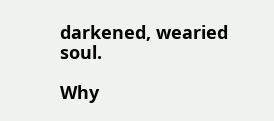darkened, wearied soul.

Why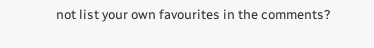not list your own favourites in the comments?